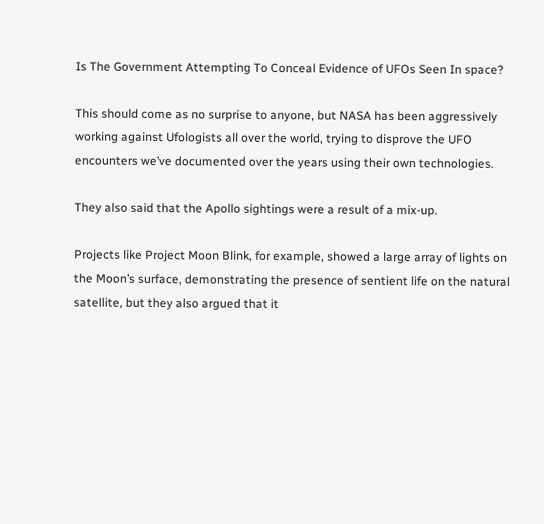Is The Government Attempting To Conceal Evidence of UFOs Seen In space?

This should come as no surprise to anyone, but NASA has been aggressively working against Ufologists all over the world, trying to disprove the UFO encounters we’ve documented over the years using their own technologies.

They also said that the Apollo sightings were a result of a mix-up.

Projects like Project Moon Blink, for example, showed a large array of lights on the Moon’s surface, demonstrating the presence of sentient life on the natural satellite, but they also argued that it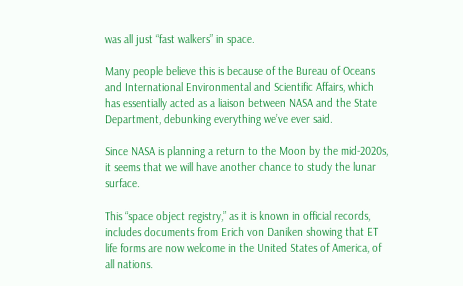was all just “fast walkers” in space.

Many people believe this is because of the Bureau of Oceans and International Environmental and Scientific Affairs, which has essentially acted as a liaison between NASA and the State Department, debunking everything we’ve ever said.

Since NASA is planning a return to the Moon by the mid-2020s, it seems that we will have another chance to study the lunar surface.

This “space object registry,” as it is known in official records, includes documents from Erich von Daniken showing that ET life forms are now welcome in the United States of America, of all nations.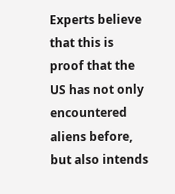Experts believe that this is proof that the US has not only encountered aliens before, but also intends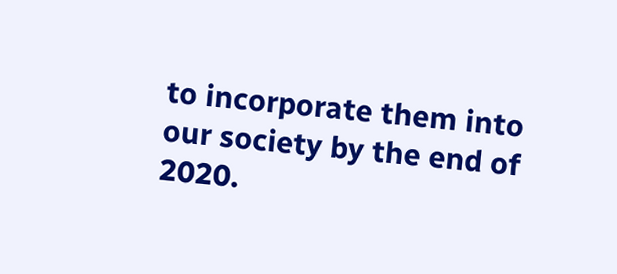to incorporate them into our society by the end of 2020.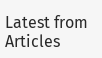Latest from Articles